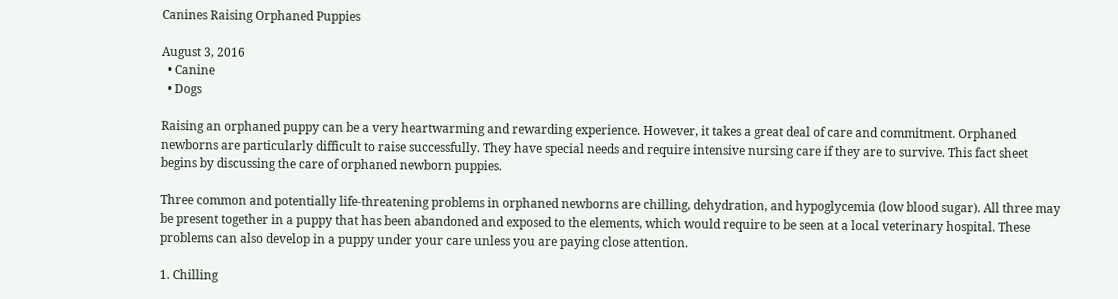Canines Raising Orphaned Puppies

August 3, 2016
  • Canine
  • Dogs

Raising an orphaned puppy can be a very heartwarming and rewarding experience. However, it takes a great deal of care and commitment. Orphaned newborns are particularly difficult to raise successfully. They have special needs and require intensive nursing care if they are to survive. This fact sheet begins by discussing the care of orphaned newborn puppies.

Three common and potentially life-threatening problems in orphaned newborns are chilling, dehydration, and hypoglycemia (low blood sugar). All three may be present together in a puppy that has been abandoned and exposed to the elements, which would require to be seen at a local veterinary hospital. These problems can also develop in a puppy under your care unless you are paying close attention.

1. Chilling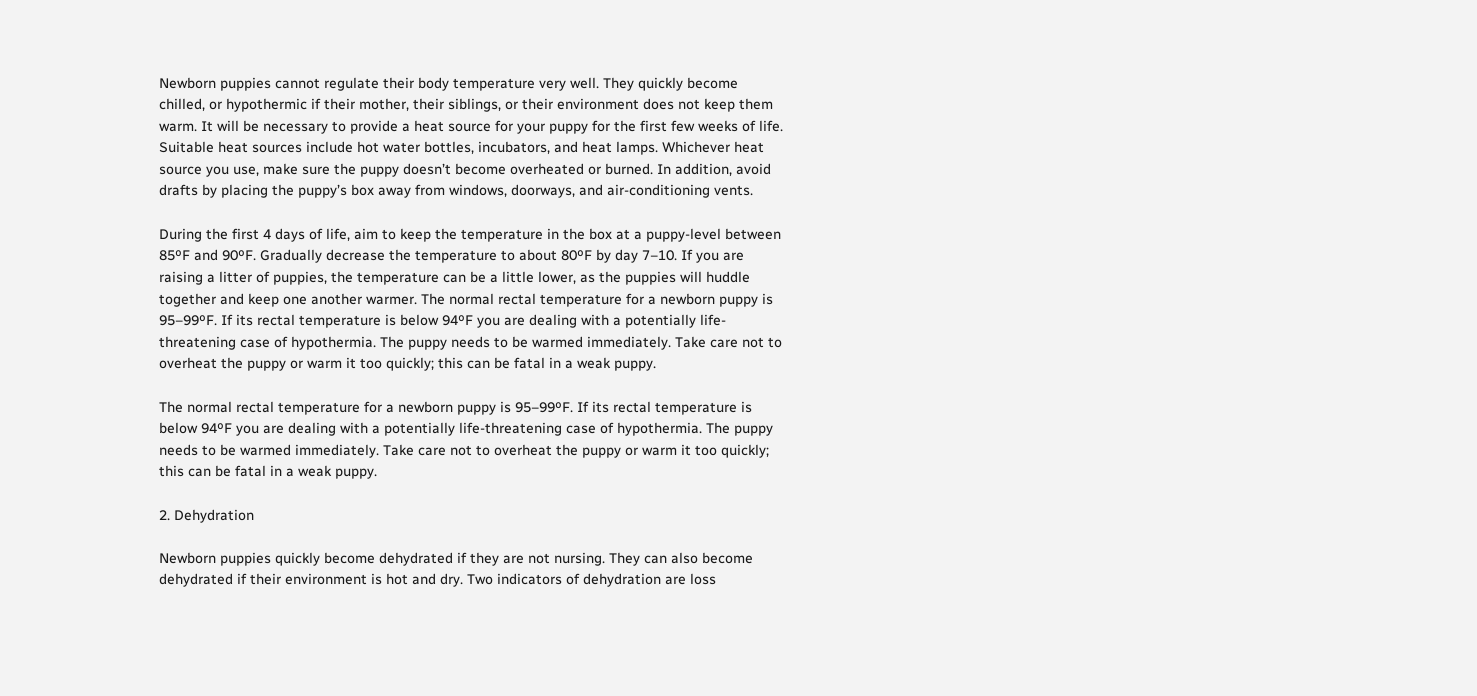Newborn puppies cannot regulate their body temperature very well. They quickly become chilled, or hypothermic if their mother, their siblings, or their environment does not keep them warm. It will be necessary to provide a heat source for your puppy for the first few weeks of life. Suitable heat sources include hot water bottles, incubators, and heat lamps. Whichever heat source you use, make sure the puppy doesn’t become overheated or burned. In addition, avoid drafts by placing the puppy’s box away from windows, doorways, and air-conditioning vents.

During the first 4 days of life, aim to keep the temperature in the box at a puppy-level between 85ºF and 90ºF. Gradually decrease the temperature to about 80ºF by day 7–10. If you are raising a litter of puppies, the temperature can be a little lower, as the puppies will huddle together and keep one another warmer. The normal rectal temperature for a newborn puppy is 95–99ºF. If its rectal temperature is below 94ºF you are dealing with a potentially life-threatening case of hypothermia. The puppy needs to be warmed immediately. Take care not to overheat the puppy or warm it too quickly; this can be fatal in a weak puppy.

The normal rectal temperature for a newborn puppy is 95–99ºF. If its rectal temperature is below 94ºF you are dealing with a potentially life-threatening case of hypothermia. The puppy needs to be warmed immediately. Take care not to overheat the puppy or warm it too quickly; this can be fatal in a weak puppy.

2. Dehydration

Newborn puppies quickly become dehydrated if they are not nursing. They can also become dehydrated if their environment is hot and dry. Two indicators of dehydration are loss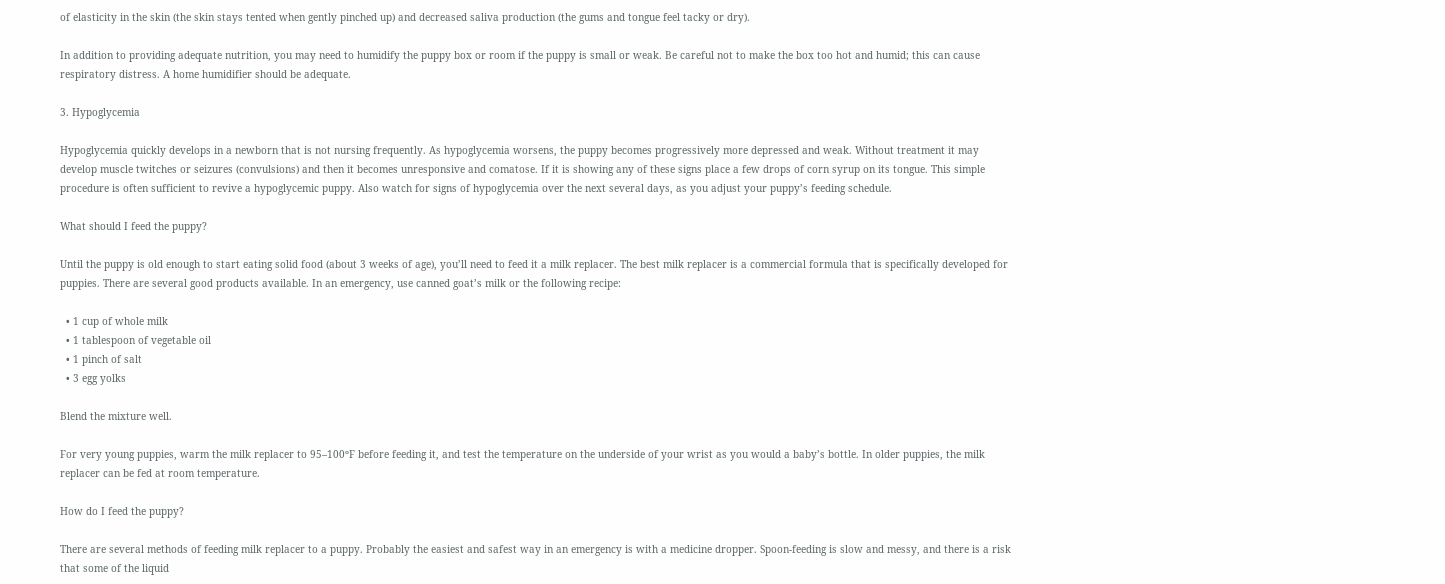of elasticity in the skin (the skin stays tented when gently pinched up) and decreased saliva production (the gums and tongue feel tacky or dry).

In addition to providing adequate nutrition, you may need to humidify the puppy box or room if the puppy is small or weak. Be careful not to make the box too hot and humid; this can cause respiratory distress. A home humidifier should be adequate.

3. Hypoglycemia

Hypoglycemia quickly develops in a newborn that is not nursing frequently. As hypoglycemia worsens, the puppy becomes progressively more depressed and weak. Without treatment it may develop muscle twitches or seizures (convulsions) and then it becomes unresponsive and comatose. If it is showing any of these signs place a few drops of corn syrup on its tongue. This simple procedure is often sufficient to revive a hypoglycemic puppy. Also watch for signs of hypoglycemia over the next several days, as you adjust your puppy’s feeding schedule.

What should I feed the puppy?

Until the puppy is old enough to start eating solid food (about 3 weeks of age), you’ll need to feed it a milk replacer. The best milk replacer is a commercial formula that is specifically developed for puppies. There are several good products available. In an emergency, use canned goat’s milk or the following recipe:

  • 1 cup of whole milk
  • 1 tablespoon of vegetable oil
  • 1 pinch of salt
  • 3 egg yolks

Blend the mixture well.

For very young puppies, warm the milk replacer to 95–100ºF before feeding it, and test the temperature on the underside of your wrist as you would a baby’s bottle. In older puppies, the milk replacer can be fed at room temperature.

How do I feed the puppy?

There are several methods of feeding milk replacer to a puppy. Probably the easiest and safest way in an emergency is with a medicine dropper. Spoon-feeding is slow and messy, and there is a risk that some of the liquid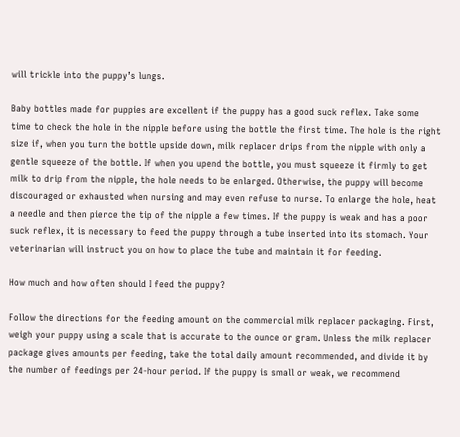will trickle into the puppy’s lungs.

Baby bottles made for puppies are excellent if the puppy has a good suck reflex. Take some time to check the hole in the nipple before using the bottle the first time. The hole is the right size if, when you turn the bottle upside down, milk replacer drips from the nipple with only a gentle squeeze of the bottle. If when you upend the bottle, you must squeeze it firmly to get milk to drip from the nipple, the hole needs to be enlarged. Otherwise, the puppy will become discouraged or exhausted when nursing and may even refuse to nurse. To enlarge the hole, heat a needle and then pierce the tip of the nipple a few times. If the puppy is weak and has a poor suck reflex, it is necessary to feed the puppy through a tube inserted into its stomach. Your veterinarian will instruct you on how to place the tube and maintain it for feeding.

How much and how often should I feed the puppy?

Follow the directions for the feeding amount on the commercial milk replacer packaging. First, weigh your puppy using a scale that is accurate to the ounce or gram. Unless the milk replacer package gives amounts per feeding, take the total daily amount recommended, and divide it by the number of feedings per 24-hour period. If the puppy is small or weak, we recommend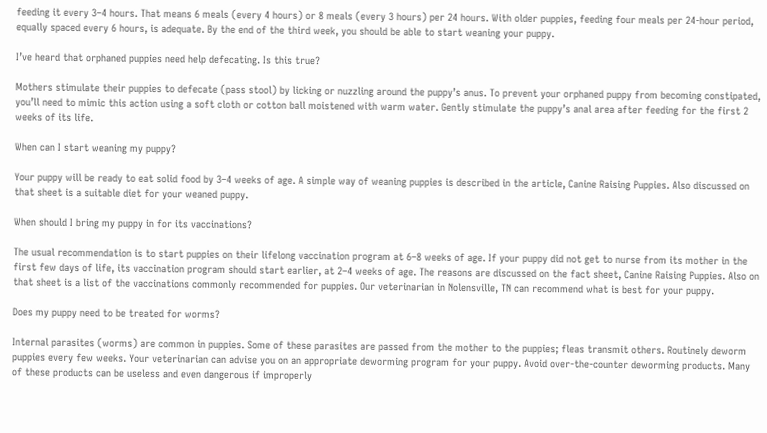feeding it every 3–4 hours. That means 6 meals (every 4 hours) or 8 meals (every 3 hours) per 24 hours. With older puppies, feeding four meals per 24-hour period, equally spaced every 6 hours, is adequate. By the end of the third week, you should be able to start weaning your puppy.

I’ve heard that orphaned puppies need help defecating. Is this true?

Mothers stimulate their puppies to defecate (pass stool) by licking or nuzzling around the puppy’s anus. To prevent your orphaned puppy from becoming constipated, you’ll need to mimic this action using a soft cloth or cotton ball moistened with warm water. Gently stimulate the puppy’s anal area after feeding for the first 2 weeks of its life.

When can I start weaning my puppy?

Your puppy will be ready to eat solid food by 3–4 weeks of age. A simple way of weaning puppies is described in the article, Canine Raising Puppies. Also discussed on that sheet is a suitable diet for your weaned puppy.

When should I bring my puppy in for its vaccinations?

The usual recommendation is to start puppies on their lifelong vaccination program at 6–8 weeks of age. If your puppy did not get to nurse from its mother in the first few days of life, its vaccination program should start earlier, at 2–4 weeks of age. The reasons are discussed on the fact sheet, Canine Raising Puppies. Also on that sheet is a list of the vaccinations commonly recommended for puppies. Our veterinarian in Nolensville, TN can recommend what is best for your puppy.

Does my puppy need to be treated for worms?

Internal parasites (worms) are common in puppies. Some of these parasites are passed from the mother to the puppies; fleas transmit others. Routinely deworm puppies every few weeks. Your veterinarian can advise you on an appropriate deworming program for your puppy. Avoid over-the-counter deworming products. Many of these products can be useless and even dangerous if improperly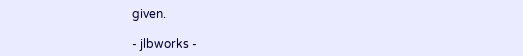given.

- jlbworks -